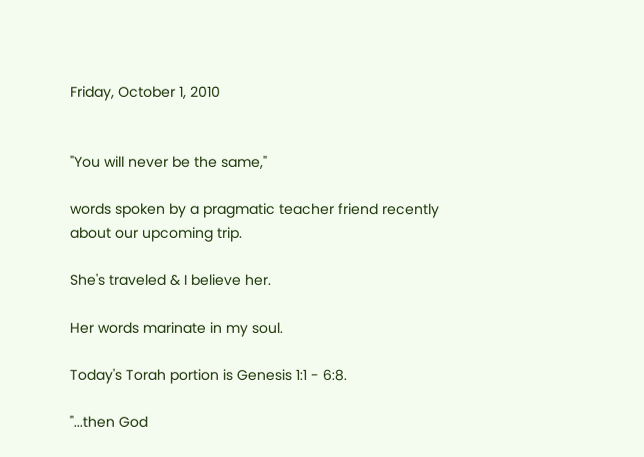Friday, October 1, 2010


"You will never be the same,"

words spoken by a pragmatic teacher friend recently about our upcoming trip.

She's traveled & I believe her.

Her words marinate in my soul.

Today's Torah portion is Genesis 1:1 - 6:8.

"...then God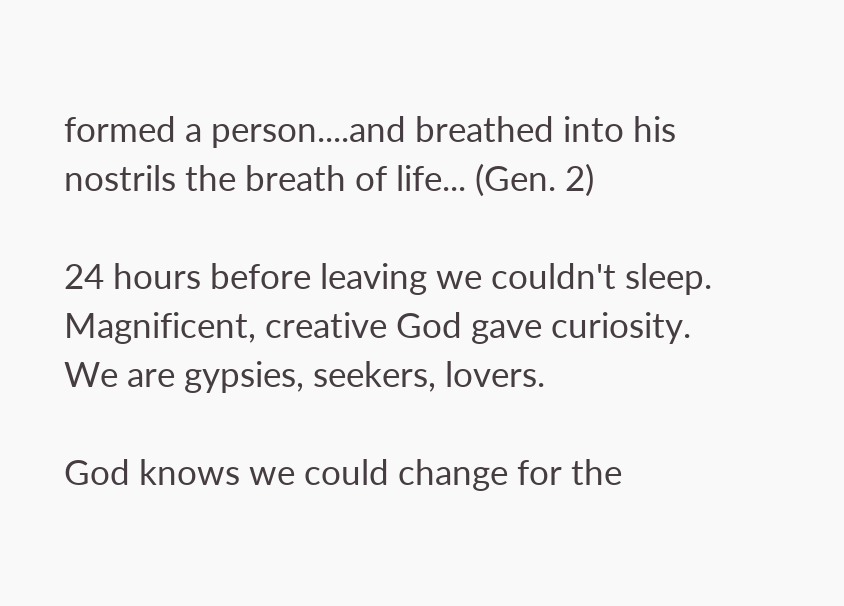formed a person....and breathed into his nostrils the breath of life... (Gen. 2)

24 hours before leaving we couldn't sleep.   Magnificent, creative God gave curiosity.   We are gypsies, seekers, lovers.

God knows we could change for the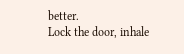better.
Lock the door, inhale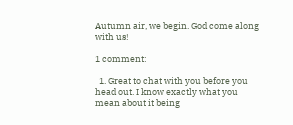Autumn air, we begin. God come along with us!

1 comment:

  1. Great to chat with you before you head out. I know exactly what you mean about it being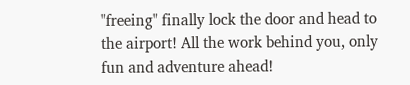"freeing" finally lock the door and head to the airport! All the work behind you, only fun and adventure ahead!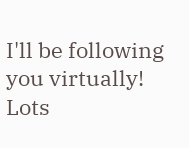I'll be following you virtually! Lots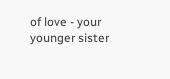of love - your younger sister